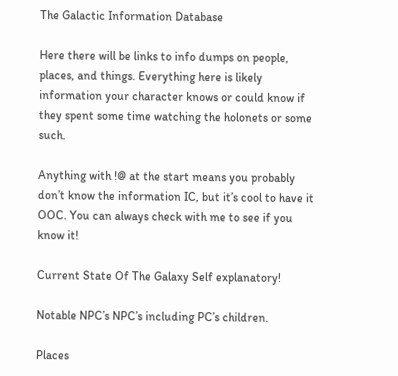The Galactic Information Database

Here there will be links to info dumps on people, places, and things. Everything here is likely information your character knows or could know if they spent some time watching the holonets or some such.

Anything with !@ at the start means you probably don’t know the information IC, but it’s cool to have it OOC. You can always check with me to see if you know it!

Current State Of The Galaxy Self explanatory!

Notable NPC’s NPC’s including PC’s children.

Places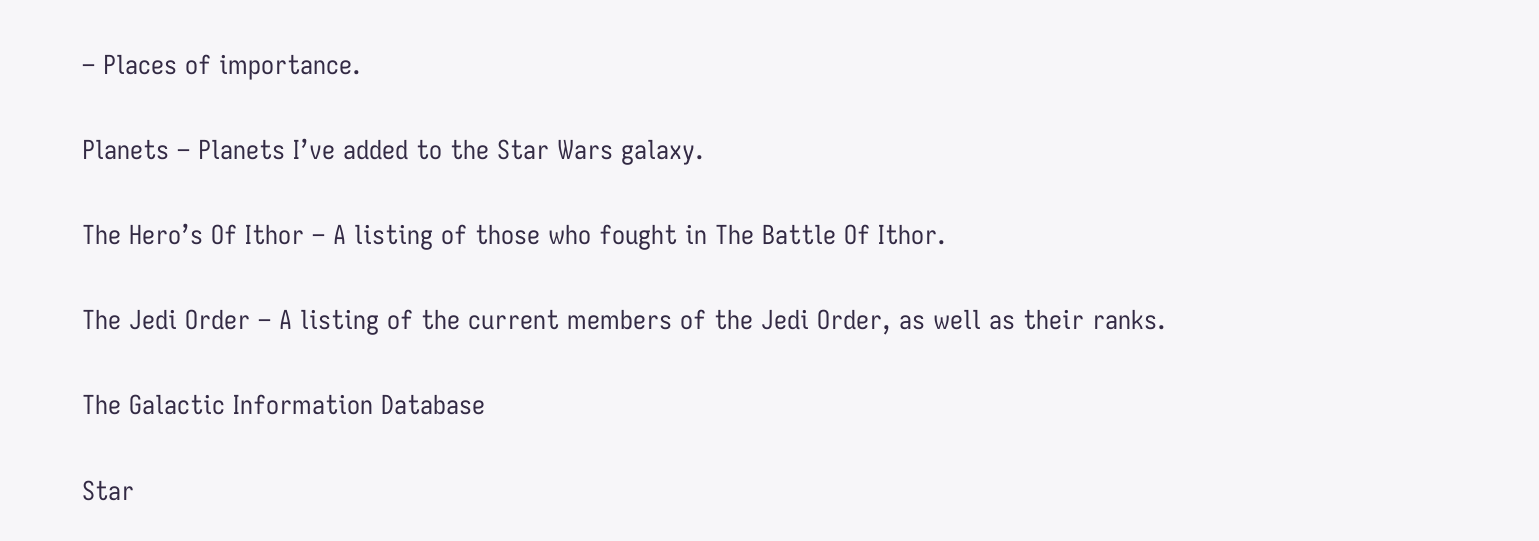– Places of importance.

Planets – Planets I’ve added to the Star Wars galaxy.

The Hero’s Of Ithor – A listing of those who fought in The Battle Of Ithor.

The Jedi Order – A listing of the current members of the Jedi Order, as well as their ranks.

The Galactic Information Database

Star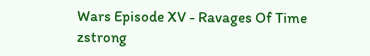Wars Episode XV - Ravages Of Time zstrong